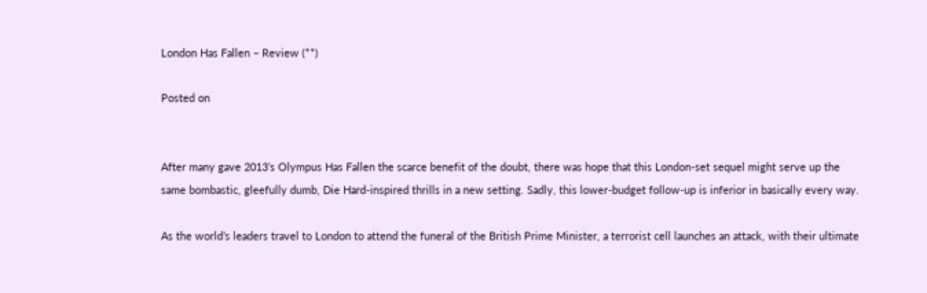London Has Fallen – Review (**)

Posted on


After many gave 2013’s Olympus Has Fallen the scarce benefit of the doubt, there was hope that this London-set sequel might serve up the same bombastic, gleefully dumb, Die Hard-inspired thrills in a new setting. Sadly, this lower-budget follow-up is inferior in basically every way.

As the world’s leaders travel to London to attend the funeral of the British Prime Minister, a terrorist cell launches an attack, with their ultimate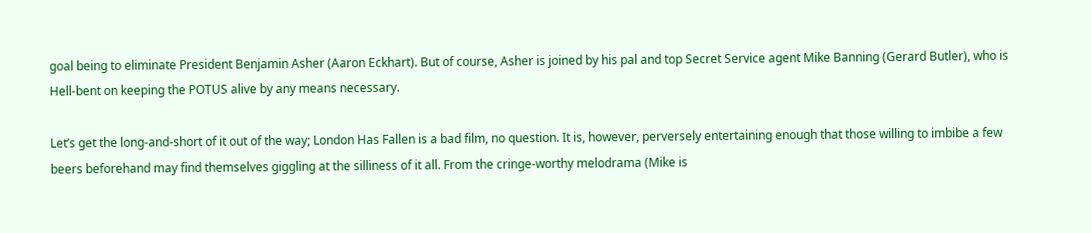goal being to eliminate President Benjamin Asher (Aaron Eckhart). But of course, Asher is joined by his pal and top Secret Service agent Mike Banning (Gerard Butler), who is Hell-bent on keeping the POTUS alive by any means necessary.

Let’s get the long-and-short of it out of the way; London Has Fallen is a bad film, no question. It is, however, perversely entertaining enough that those willing to imbibe a few beers beforehand may find themselves giggling at the silliness of it all. From the cringe-worthy melodrama (Mike is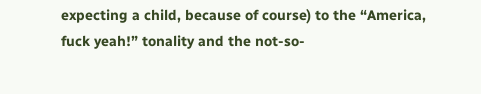expecting a child, because of course) to the “America, fuck yeah!” tonality and the not-so-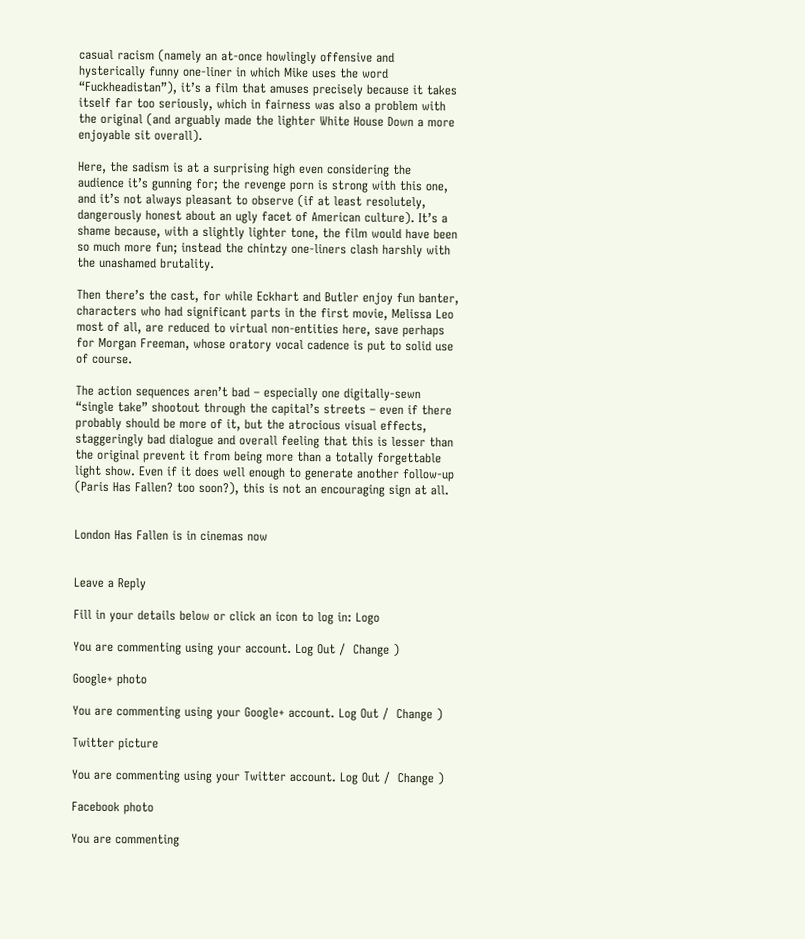casual racism (namely an at-once howlingly offensive and hysterically funny one-liner in which Mike uses the word “Fuckheadistan”), it’s a film that amuses precisely because it takes itself far too seriously, which in fairness was also a problem with the original (and arguably made the lighter White House Down a more enjoyable sit overall).

Here, the sadism is at a surprising high even considering the audience it’s gunning for; the revenge porn is strong with this one, and it’s not always pleasant to observe (if at least resolutely, dangerously honest about an ugly facet of American culture). It’s a shame because, with a slightly lighter tone, the film would have been so much more fun; instead the chintzy one-liners clash harshly with the unashamed brutality.

Then there’s the cast, for while Eckhart and Butler enjoy fun banter, characters who had significant parts in the first movie, Melissa Leo most of all, are reduced to virtual non-entities here, save perhaps for Morgan Freeman, whose oratory vocal cadence is put to solid use of course.

The action sequences aren’t bad – especially one digitally-sewn “single take” shootout through the capital’s streets – even if there probably should be more of it, but the atrocious visual effects, staggeringly bad dialogue and overall feeling that this is lesser than the original prevent it from being more than a totally forgettable light show. Even if it does well enough to generate another follow-up (Paris Has Fallen? too soon?), this is not an encouraging sign at all.


London Has Fallen is in cinemas now


Leave a Reply

Fill in your details below or click an icon to log in: Logo

You are commenting using your account. Log Out /  Change )

Google+ photo

You are commenting using your Google+ account. Log Out /  Change )

Twitter picture

You are commenting using your Twitter account. Log Out /  Change )

Facebook photo

You are commenting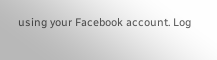using your Facebook account. Log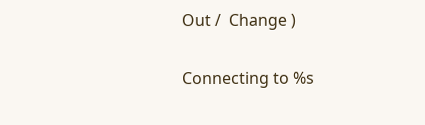Out /  Change )

Connecting to %s